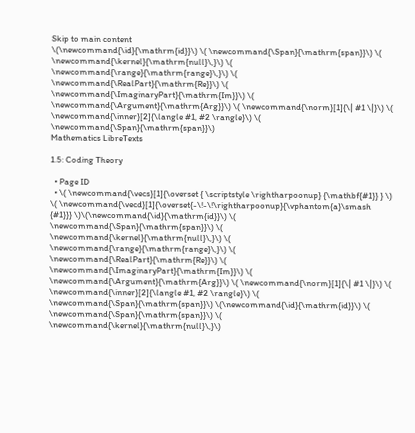Skip to main content
\(\newcommand{\id}{\mathrm{id}}\) \( \newcommand{\Span}{\mathrm{span}}\) \( \newcommand{\kernel}{\mathrm{null}\,}\) \( \newcommand{\range}{\mathrm{range}\,}\) \( \newcommand{\RealPart}{\mathrm{Re}}\) \( \newcommand{\ImaginaryPart}{\mathrm{Im}}\) \( \newcommand{\Argument}{\mathrm{Arg}}\) \( \newcommand{\norm}[1]{\| #1 \|}\) \( \newcommand{\inner}[2]{\langle #1, #2 \rangle}\) \( \newcommand{\Span}{\mathrm{span}}\)
Mathematics LibreTexts

1.5: Coding Theory

  • Page ID
  • \( \newcommand{\vecs}[1]{\overset { \scriptstyle \rightharpoonup} {\mathbf{#1}} } \) \( \newcommand{\vecd}[1]{\overset{-\!-\!\rightharpoonup}{\vphantom{a}\smash {#1}}} \)\(\newcommand{\id}{\mathrm{id}}\) \( \newcommand{\Span}{\mathrm{span}}\) \( \newcommand{\kernel}{\mathrm{null}\,}\) \( \newcommand{\range}{\mathrm{range}\,}\) \( \newcommand{\RealPart}{\mathrm{Re}}\) \( \newcommand{\ImaginaryPart}{\mathrm{Im}}\) \( \newcommand{\Argument}{\mathrm{Arg}}\) \( \newcommand{\norm}[1]{\| #1 \|}\) \( \newcommand{\inner}[2]{\langle #1, #2 \rangle}\) \( \newcommand{\Span}{\mathrm{span}}\) \(\newcommand{\id}{\mathrm{id}}\) \( \newcommand{\Span}{\mathrm{span}}\) \( \newcommand{\kernel}{\mathrm{null}\,}\)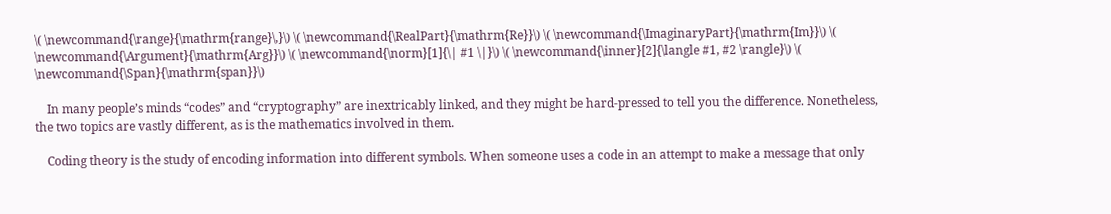\( \newcommand{\range}{\mathrm{range}\,}\) \( \newcommand{\RealPart}{\mathrm{Re}}\) \( \newcommand{\ImaginaryPart}{\mathrm{Im}}\) \( \newcommand{\Argument}{\mathrm{Arg}}\) \( \newcommand{\norm}[1]{\| #1 \|}\) \( \newcommand{\inner}[2]{\langle #1, #2 \rangle}\) \( \newcommand{\Span}{\mathrm{span}}\)

    In many people’s minds “codes” and “cryptography” are inextricably linked, and they might be hard-pressed to tell you the difference. Nonetheless, the two topics are vastly different, as is the mathematics involved in them.

    Coding theory is the study of encoding information into different symbols. When someone uses a code in an attempt to make a message that only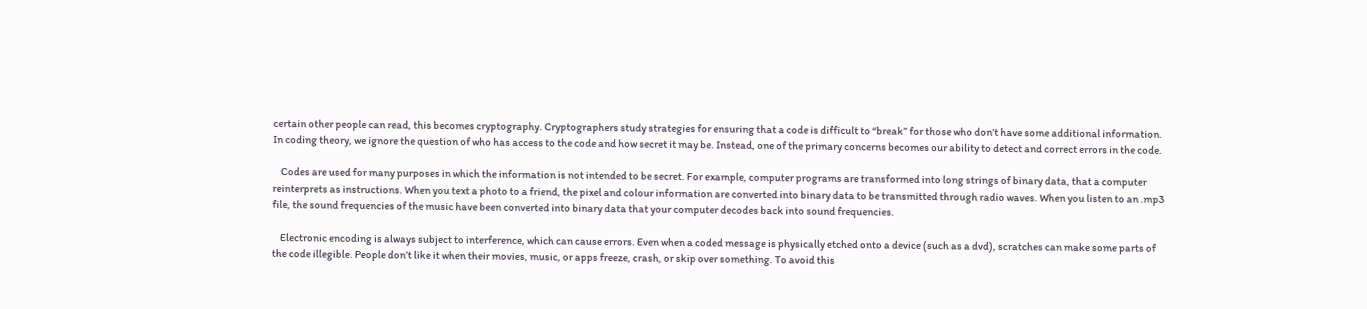certain other people can read, this becomes cryptography. Cryptographers study strategies for ensuring that a code is difficult to “break” for those who don’t have some additional information. In coding theory, we ignore the question of who has access to the code and how secret it may be. Instead, one of the primary concerns becomes our ability to detect and correct errors in the code.

    Codes are used for many purposes in which the information is not intended to be secret. For example, computer programs are transformed into long strings of binary data, that a computer reinterprets as instructions. When you text a photo to a friend, the pixel and colour information are converted into binary data to be transmitted through radio waves. When you listen to an .mp3 file, the sound frequencies of the music have been converted into binary data that your computer decodes back into sound frequencies.

    Electronic encoding is always subject to interference, which can cause errors. Even when a coded message is physically etched onto a device (such as a dvd), scratches can make some parts of the code illegible. People don’t like it when their movies, music, or apps freeze, crash, or skip over something. To avoid this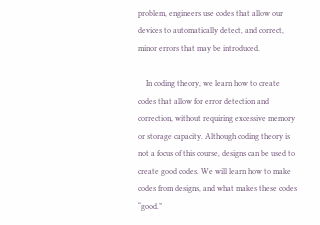problem, engineers use codes that allow our devices to automatically detect, and correct, minor errors that may be introduced.

    In coding theory, we learn how to create codes that allow for error detection and correction, without requiring excessive memory or storage capacity. Although coding theory is not a focus of this course, designs can be used to create good codes. We will learn how to make codes from designs, and what makes these codes “good.”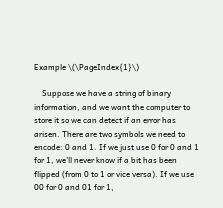Example \(\PageIndex{1}\)

    Suppose we have a string of binary information, and we want the computer to store it so we can detect if an error has arisen. There are two symbols we need to encode: 0 and 1. If we just use 0 for 0 and 1 for 1, we’ll never know if a bit has been flipped (from 0 to 1 or vice versa). If we use 00 for 0 and 01 for 1,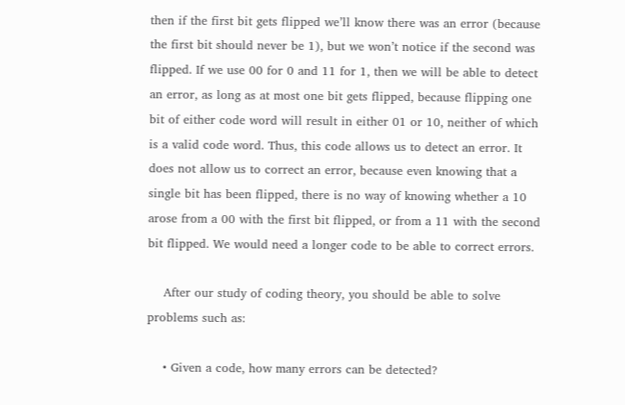then if the first bit gets flipped we’ll know there was an error (because the first bit should never be 1), but we won’t notice if the second was flipped. If we use 00 for 0 and 11 for 1, then we will be able to detect an error, as long as at most one bit gets flipped, because flipping one bit of either code word will result in either 01 or 10, neither of which is a valid code word. Thus, this code allows us to detect an error. It does not allow us to correct an error, because even knowing that a single bit has been flipped, there is no way of knowing whether a 10 arose from a 00 with the first bit flipped, or from a 11 with the second bit flipped. We would need a longer code to be able to correct errors.

    After our study of coding theory, you should be able to solve problems such as:

    • Given a code, how many errors can be detected?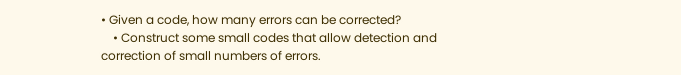• Given a code, how many errors can be corrected?
    • Construct some small codes that allow detection and correction of small numbers of errors.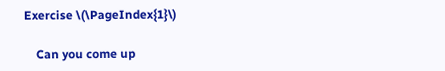Exercise \(\PageIndex{1}\)

    Can you come up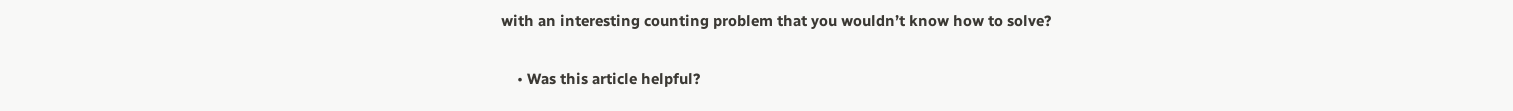with an interesting counting problem that you wouldn’t know how to solve?

    • Was this article helpful?